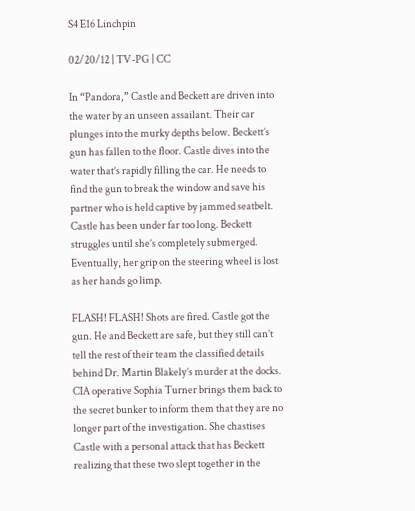S4 E16 Linchpin

02/20/12 | TV-PG | CC

In “Pandora,” Castle and Beckett are driven into the water by an unseen assailant. Their car plunges into the murky depths below. Beckett’s gun has fallen to the floor. Castle dives into the water that’s rapidly filling the car. He needs to find the gun to break the window and save his partner who is held captive by jammed seatbelt. Castle has been under far too long. Beckett struggles until she’s completely submerged. Eventually, her grip on the steering wheel is lost as her hands go limp.

FLASH! FLASH! Shots are fired. Castle got the gun. He and Beckett are safe, but they still can’t tell the rest of their team the classified details behind Dr. Martin Blakely’s murder at the docks. CIA operative Sophia Turner brings them back to the secret bunker to inform them that they are no longer part of the investigation. She chastises Castle with a personal attack that has Beckett realizing that these two slept together in the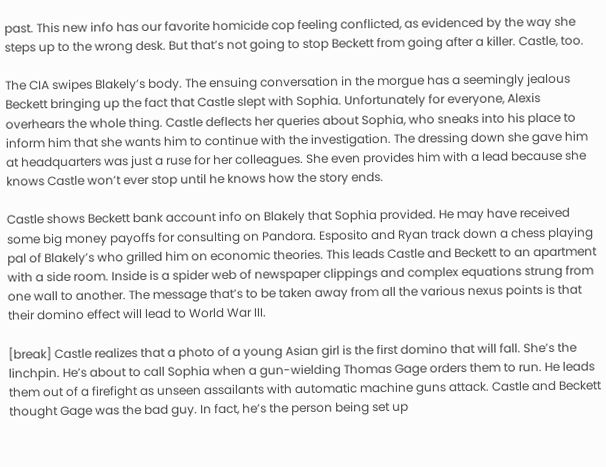past. This new info has our favorite homicide cop feeling conflicted, as evidenced by the way she steps up to the wrong desk. But that’s not going to stop Beckett from going after a killer. Castle, too.

The CIA swipes Blakely’s body. The ensuing conversation in the morgue has a seemingly jealous Beckett bringing up the fact that Castle slept with Sophia. Unfortunately for everyone, Alexis overhears the whole thing. Castle deflects her queries about Sophia, who sneaks into his place to inform him that she wants him to continue with the investigation. The dressing down she gave him at headquarters was just a ruse for her colleagues. She even provides him with a lead because she knows Castle won’t ever stop until he knows how the story ends.

Castle shows Beckett bank account info on Blakely that Sophia provided. He may have received some big money payoffs for consulting on Pandora. Esposito and Ryan track down a chess playing pal of Blakely’s who grilled him on economic theories. This leads Castle and Beckett to an apartment with a side room. Inside is a spider web of newspaper clippings and complex equations strung from one wall to another. The message that’s to be taken away from all the various nexus points is that their domino effect will lead to World War III.

[break] Castle realizes that a photo of a young Asian girl is the first domino that will fall. She’s the linchpin. He’s about to call Sophia when a gun-wielding Thomas Gage orders them to run. He leads them out of a firefight as unseen assailants with automatic machine guns attack. Castle and Beckett thought Gage was the bad guy. In fact, he’s the person being set up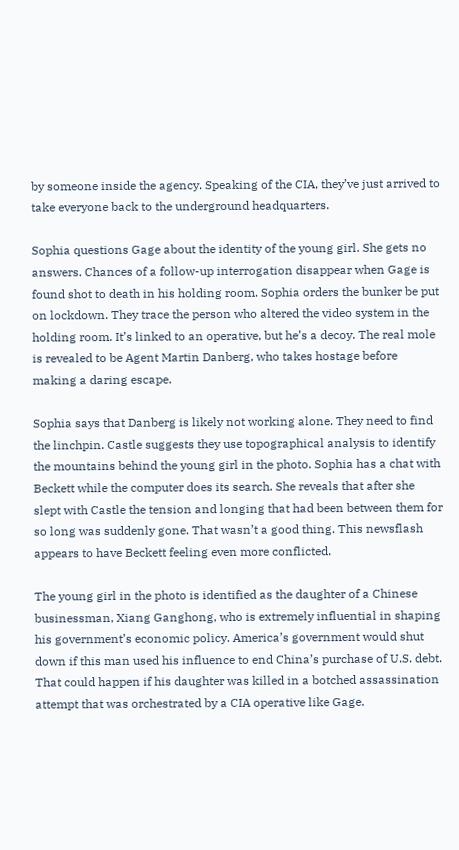by someone inside the agency. Speaking of the CIA, they’ve just arrived to take everyone back to the underground headquarters.

Sophia questions Gage about the identity of the young girl. She gets no answers. Chances of a follow-up interrogation disappear when Gage is found shot to death in his holding room. Sophia orders the bunker be put on lockdown. They trace the person who altered the video system in the holding room. It’s linked to an operative, but he’s a decoy. The real mole is revealed to be Agent Martin Danberg, who takes hostage before making a daring escape.

Sophia says that Danberg is likely not working alone. They need to find the linchpin. Castle suggests they use topographical analysis to identify the mountains behind the young girl in the photo. Sophia has a chat with Beckett while the computer does its search. She reveals that after she slept with Castle the tension and longing that had been between them for so long was suddenly gone. That wasn’t a good thing. This newsflash appears to have Beckett feeling even more conflicted.

The young girl in the photo is identified as the daughter of a Chinese businessman, Xiang Ganghong, who is extremely influential in shaping his government’s economic policy. America’s government would shut down if this man used his influence to end China’s purchase of U.S. debt. That could happen if his daughter was killed in a botched assassination attempt that was orchestrated by a CIA operative like Gage.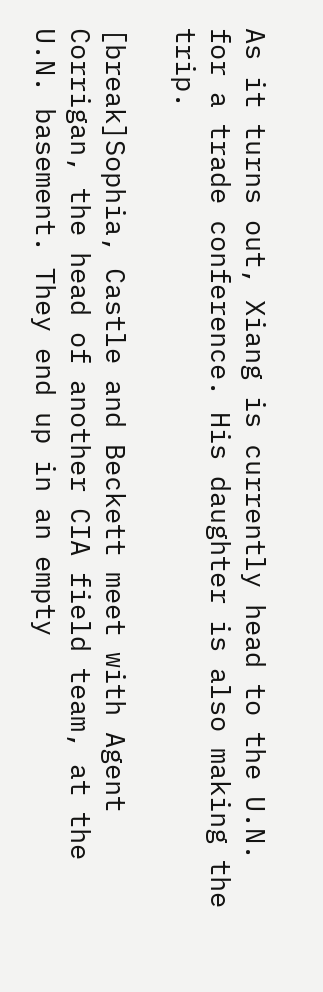As it turns out, Xiang is currently head to the U.N. for a trade conference. His daughter is also making the trip.

[break]Sophia, Castle and Beckett meet with Agent Corrigan, the head of another CIA field team, at the U.N. basement. They end up in an empty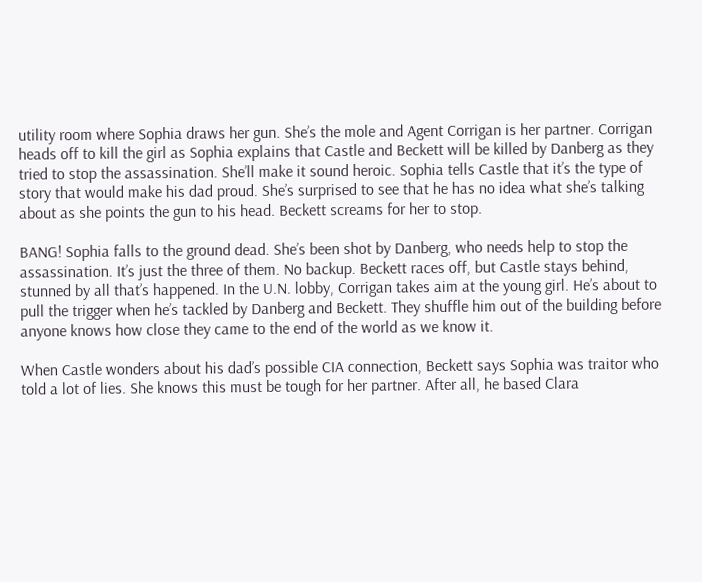utility room where Sophia draws her gun. She’s the mole and Agent Corrigan is her partner. Corrigan heads off to kill the girl as Sophia explains that Castle and Beckett will be killed by Danberg as they tried to stop the assassination. She’ll make it sound heroic. Sophia tells Castle that it’s the type of story that would make his dad proud. She’s surprised to see that he has no idea what she’s talking about as she points the gun to his head. Beckett screams for her to stop.

BANG! Sophia falls to the ground dead. She’s been shot by Danberg, who needs help to stop the assassination. It’s just the three of them. No backup. Beckett races off, but Castle stays behind, stunned by all that’s happened. In the U.N. lobby, Corrigan takes aim at the young girl. He’s about to pull the trigger when he’s tackled by Danberg and Beckett. They shuffle him out of the building before anyone knows how close they came to the end of the world as we know it.

When Castle wonders about his dad’s possible CIA connection, Beckett says Sophia was traitor who told a lot of lies. She knows this must be tough for her partner. After all, he based Clara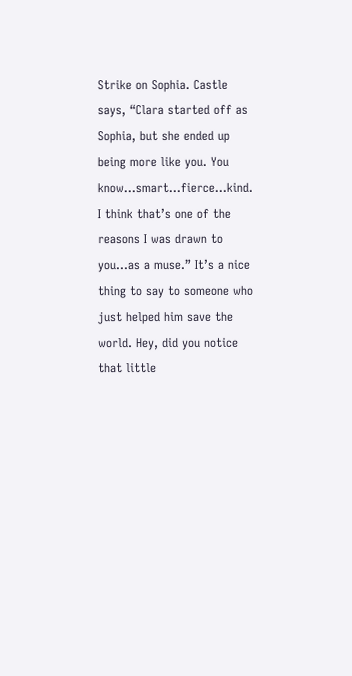Strike on Sophia. Castle says, “Clara started off as Sophia, but she ended up being more like you. You know…smart…fierce…kind. I think that’s one of the reasons I was drawn to you…as a muse.” It’s a nice thing to say to someone who just helped him save the world. Hey, did you notice that little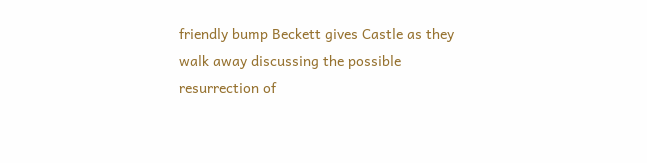friendly bump Beckett gives Castle as they walk away discussing the possible resurrection of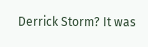Derrick Storm? It was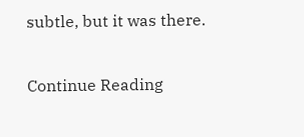subtle, but it was there.

Continue Reading